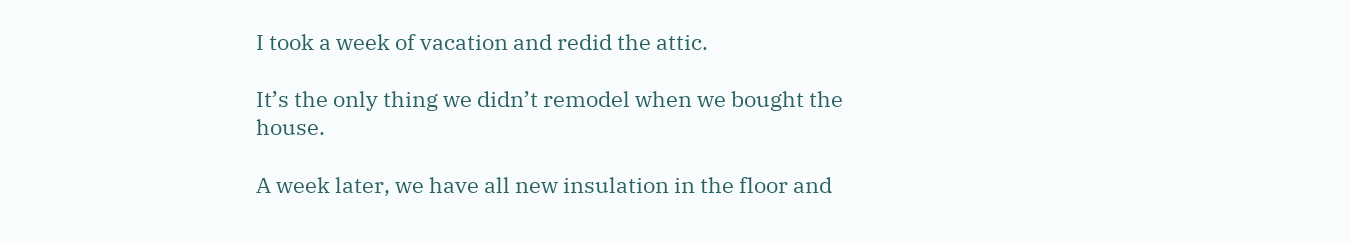I took a week of vacation and redid the attic.

It’s the only thing we didn’t remodel when we bought the house.

A week later, we have all new insulation in the floor and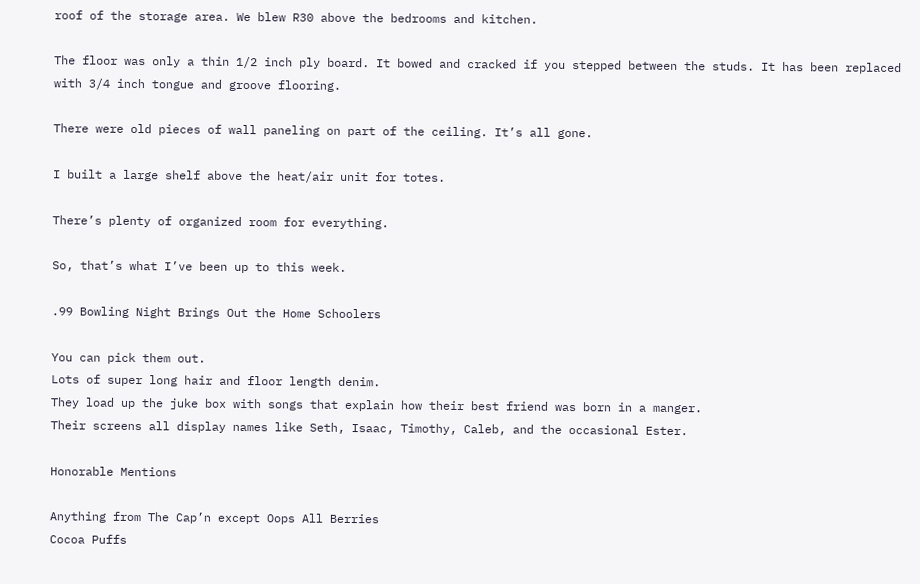roof of the storage area. We blew R30 above the bedrooms and kitchen.

The floor was only a thin 1/2 inch ply board. It bowed and cracked if you stepped between the studs. It has been replaced with 3/4 inch tongue and groove flooring.

There were old pieces of wall paneling on part of the ceiling. It’s all gone.

I built a large shelf above the heat/air unit for totes.

There’s plenty of organized room for everything.

So, that’s what I’ve been up to this week.

.99 Bowling Night Brings Out the Home Schoolers

You can pick them out.
Lots of super long hair and floor length denim.
They load up the juke box with songs that explain how their best friend was born in a manger.
Their screens all display names like Seth, Isaac, Timothy, Caleb, and the occasional Ester.

Honorable Mentions

Anything from The Cap’n except Oops All Berries
Cocoa Puffs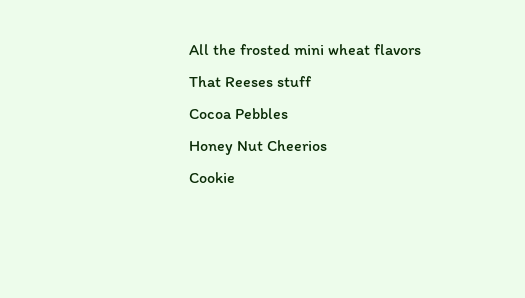All the frosted mini wheat flavors
That Reeses stuff
Cocoa Pebbles
Honey Nut Cheerios
Cookie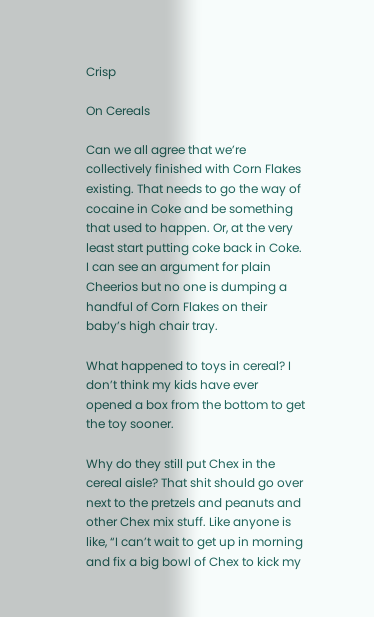Crisp

On Cereals

Can we all agree that we’re collectively finished with Corn Flakes existing. That needs to go the way of cocaine in Coke and be something that used to happen. Or, at the very least start putting coke back in Coke. I can see an argument for plain Cheerios but no one is dumping a handful of Corn Flakes on their baby’s high chair tray.

What happened to toys in cereal? I don’t think my kids have ever opened a box from the bottom to get the toy sooner.

Why do they still put Chex in the cereal aisle? That shit should go over next to the pretzels and peanuts and other Chex mix stuff. Like anyone is like, “I can’t wait to get up in morning and fix a big bowl of Chex to kick my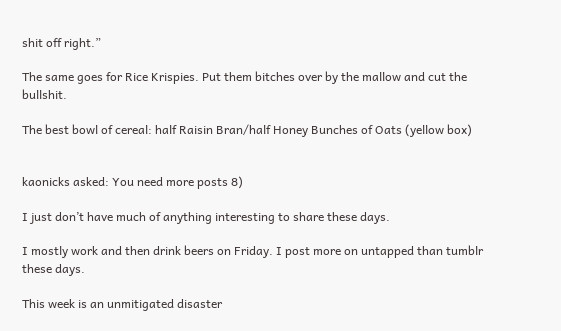shit off right.”

The same goes for Rice Krispies. Put them bitches over by the mallow and cut the bullshit.

The best bowl of cereal: half Raisin Bran/half Honey Bunches of Oats (yellow box)


kaonicks asked: You need more posts 8)

I just don’t have much of anything interesting to share these days.

I mostly work and then drink beers on Friday. I post more on untapped than tumblr these days.

This week is an unmitigated disaster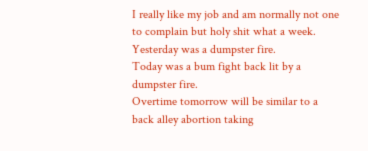I really like my job and am normally not one to complain but holy shit what a week.
Yesterday was a dumpster fire.
Today was a bum fight back lit by a dumpster fire.
Overtime tomorrow will be similar to a back alley abortion taking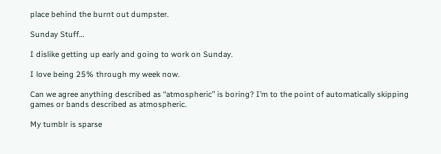place behind the burnt out dumpster.

Sunday Stuff…

I dislike getting up early and going to work on Sunday.

I love being 25% through my week now.

Can we agree anything described as “atmospheric” is boring? I’m to the point of automatically skipping games or bands described as atmospheric.

My tumblr is sparse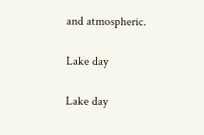and atmospheric.

Lake day

Lake day